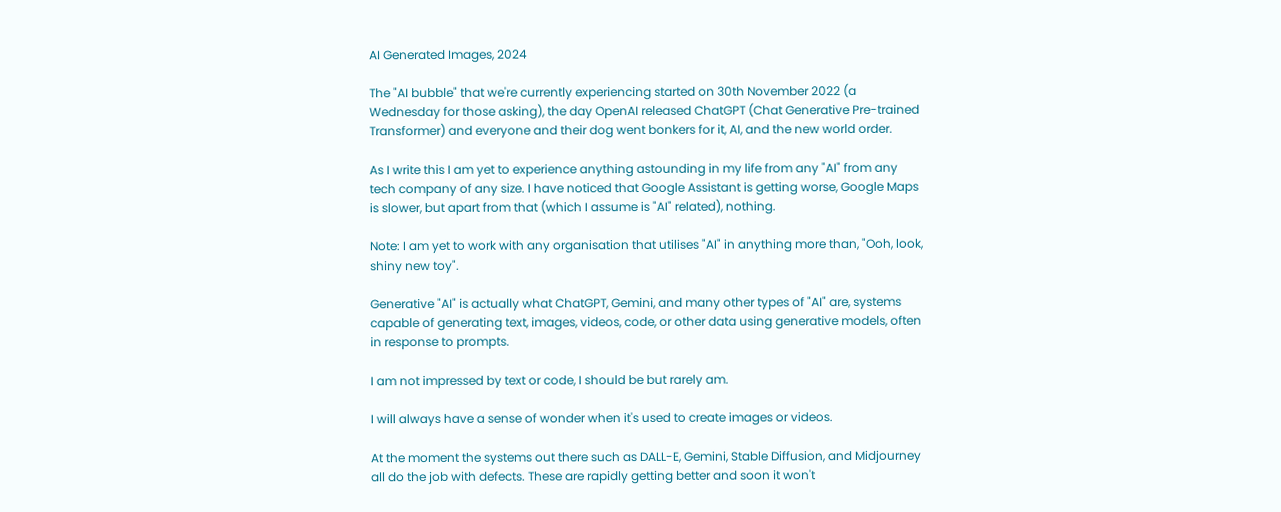AI Generated Images, 2024

The "AI bubble" that we're currently experiencing started on 30th November 2022 (a Wednesday for those asking), the day OpenAI released ChatGPT (Chat Generative Pre-trained Transformer) and everyone and their dog went bonkers for it, AI, and the new world order.

As I write this I am yet to experience anything astounding in my life from any "AI" from any tech company of any size. I have noticed that Google Assistant is getting worse, Google Maps is slower, but apart from that (which I assume is "AI" related), nothing.

Note: I am yet to work with any organisation that utilises "AI" in anything more than, "Ooh, look, shiny new toy".

Generative "AI" is actually what ChatGPT, Gemini, and many other types of "AI" are, systems capable of generating text, images, videos, code, or other data using generative models, often in response to prompts.

I am not impressed by text or code, I should be but rarely am.

I will always have a sense of wonder when it's used to create images or videos.

At the moment the systems out there such as DALL-E, Gemini, Stable Diffusion, and Midjourney all do the job with defects. These are rapidly getting better and soon it won't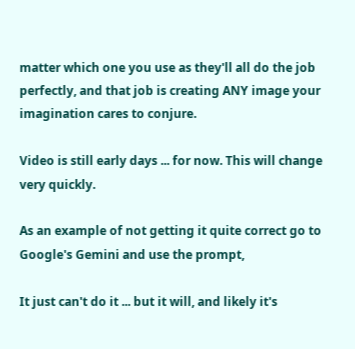matter which one you use as they'll all do the job perfectly, and that job is creating ANY image your imagination cares to conjure.

Video is still early days ... for now. This will change very quickly.

As an example of not getting it quite correct go to Google's Gemini and use the prompt,

It just can't do it ... but it will, and likely it's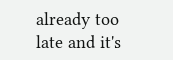already too late and it's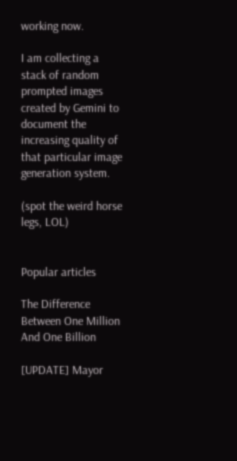working now.

I am collecting a stack of random prompted images created by Gemini to document the increasing quality of that particular image generation system.

(spot the weird horse legs, LOL)


Popular articles

The Difference Between One Million And One Billion

[UPDATE] Mayor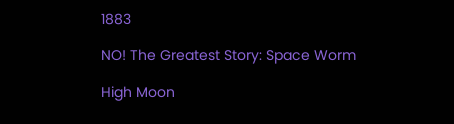1883

NO! The Greatest Story: Space Worm

High Moon